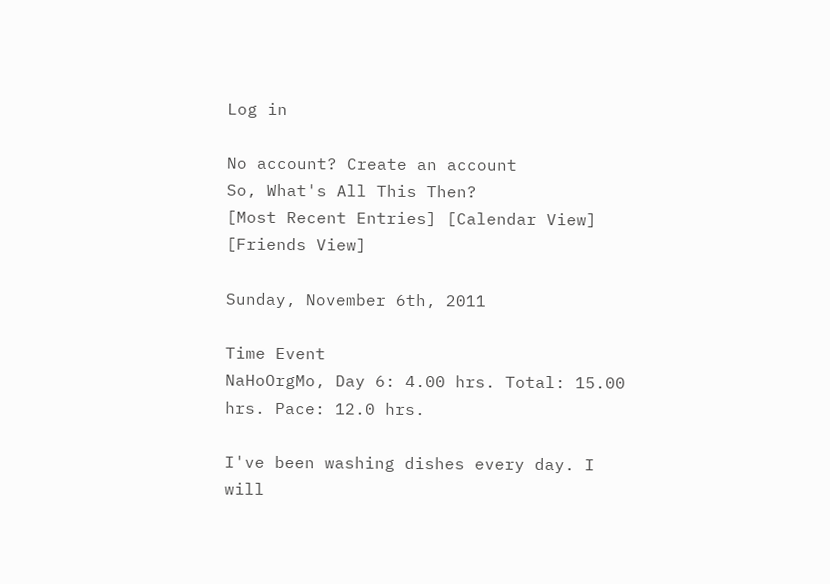Log in

No account? Create an account
So, What's All This Then?
[Most Recent Entries] [Calendar View] [Friends View]

Sunday, November 6th, 2011

Time Event
NaHoOrgMo, Day 6: 4.00 hrs. Total: 15.00 hrs. Pace: 12.0 hrs.

I've been washing dishes every day. I will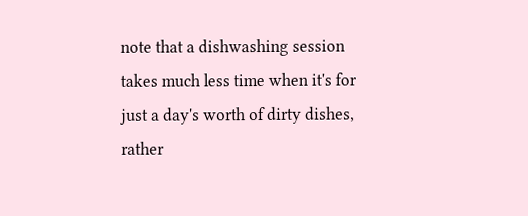note that a dishwashing session takes much less time when it's for just a day's worth of dirty dishes, rather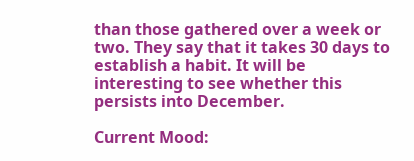than those gathered over a week or two. They say that it takes 30 days to establish a habit. It will be interesting to see whether this persists into December.

Current Mood: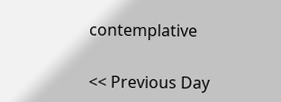contemplative

<< Previous Day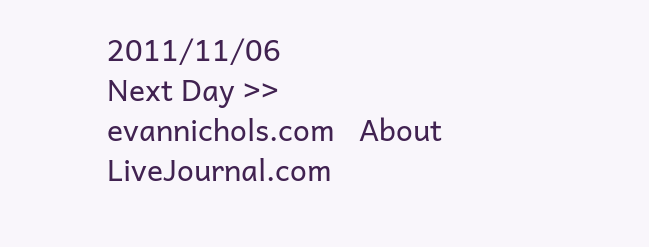2011/11/06
Next Day >>
evannichols.com   About LiveJournal.com